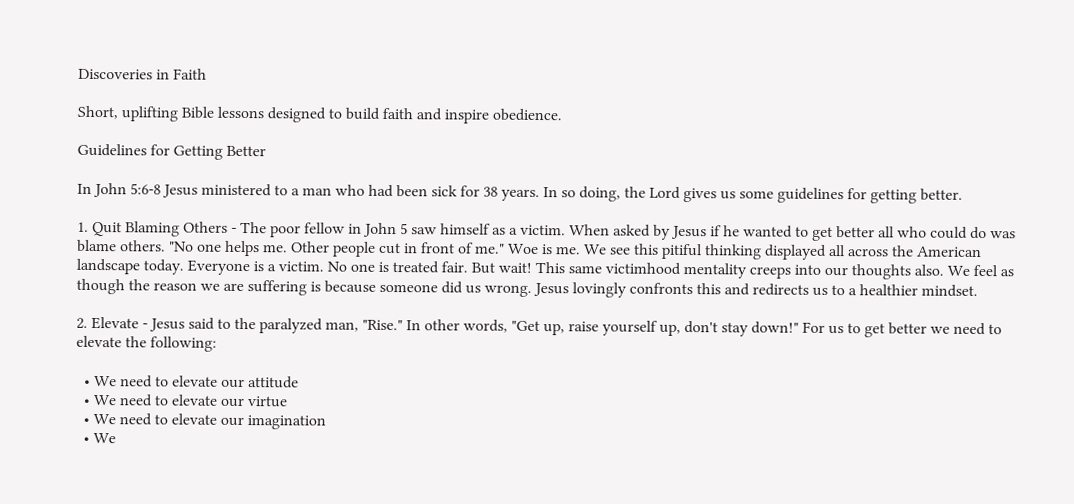Discoveries in Faith

Short, uplifting Bible lessons designed to build faith and inspire obedience.

Guidelines for Getting Better

In John 5:6-8 Jesus ministered to a man who had been sick for 38 years. In so doing, the Lord gives us some guidelines for getting better.

1. Quit Blaming Others - The poor fellow in John 5 saw himself as a victim. When asked by Jesus if he wanted to get better all who could do was blame others. "No one helps me. Other people cut in front of me." Woe is me. We see this pitiful thinking displayed all across the American landscape today. Everyone is a victim. No one is treated fair. But wait! This same victimhood mentality creeps into our thoughts also. We feel as though the reason we are suffering is because someone did us wrong. Jesus lovingly confronts this and redirects us to a healthier mindset.

2. Elevate - Jesus said to the paralyzed man, "Rise." In other words, "Get up, raise yourself up, don't stay down!" For us to get better we need to elevate the following:

  • We need to elevate our attitude
  • We need to elevate our virtue
  • We need to elevate our imagination
  • We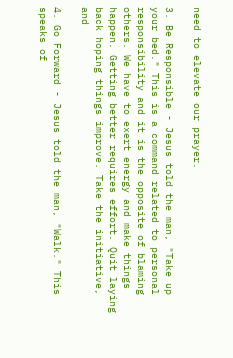need to elevate our prayer.

3. Be Responsible - Jesus told the man, "Take up your bed." This is a command related to personal responsibility and it is the opposite of blaming others. We have to exert energy and make things happen. Getting better requires effort. Quit laying back hoping things improve. Take the initiative, and

4. Go Forward - Jesus told the man, "Walk." This speaks of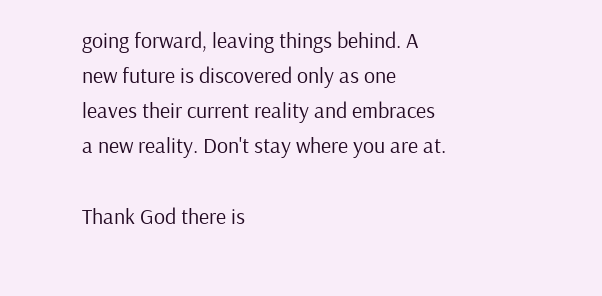going forward, leaving things behind. A new future is discovered only as one leaves their current reality and embraces a new reality. Don't stay where you are at.

Thank God there is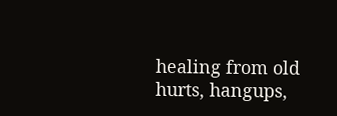healing from old hurts, hangups,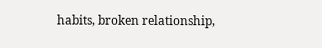habits, broken relationship,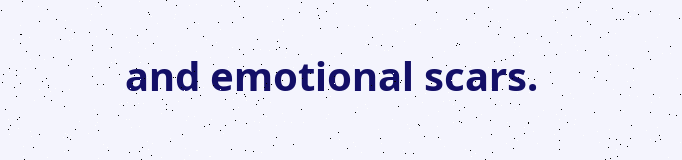and emotional scars.